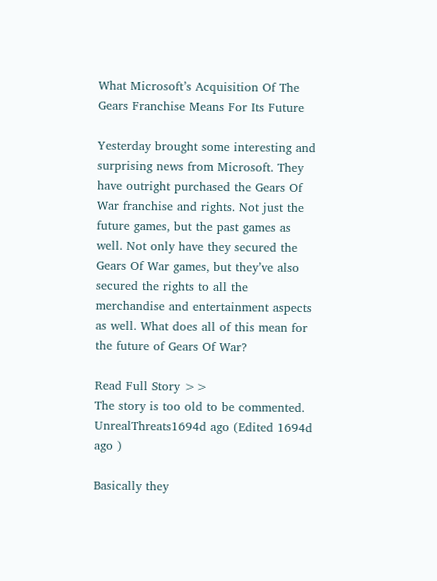What Microsoft’s Acquisition Of The Gears Franchise Means For Its Future

Yesterday brought some interesting and surprising news from Microsoft. They have outright purchased the Gears Of War franchise and rights. Not just the future games, but the past games as well. Not only have they secured the Gears Of War games, but they’ve also secured the rights to all the merchandise and entertainment aspects as well. What does all of this mean for the future of Gears Of War?

Read Full Story >>
The story is too old to be commented.
UnrealThreats1694d ago (Edited 1694d ago )

Basically they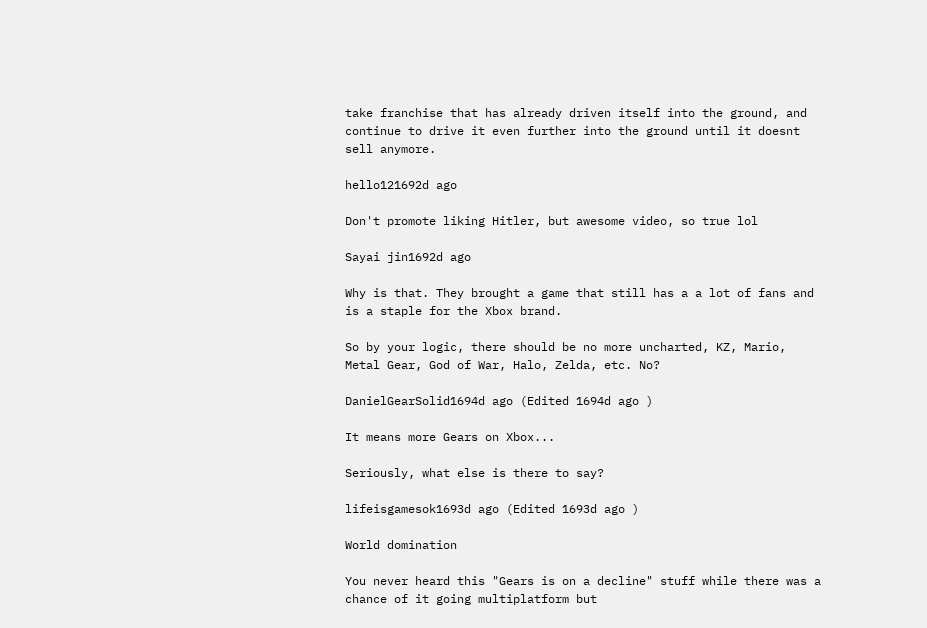take franchise that has already driven itself into the ground, and continue to drive it even further into the ground until it doesnt sell anymore.

hello121692d ago

Don't promote liking Hitler, but awesome video, so true lol

Sayai jin1692d ago

Why is that. They brought a game that still has a a lot of fans and is a staple for the Xbox brand.

So by your logic, there should be no more uncharted, KZ, Mario, Metal Gear, God of War, Halo, Zelda, etc. No?

DanielGearSolid1694d ago (Edited 1694d ago )

It means more Gears on Xbox...

Seriously, what else is there to say?

lifeisgamesok1693d ago (Edited 1693d ago )

World domination

You never heard this "Gears is on a decline" stuff while there was a chance of it going multiplatform but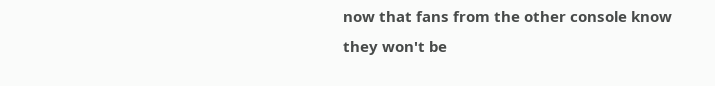now that fans from the other console know they won't be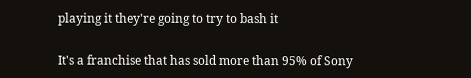playing it they're going to try to bash it

It's a franchise that has sold more than 95% of Sony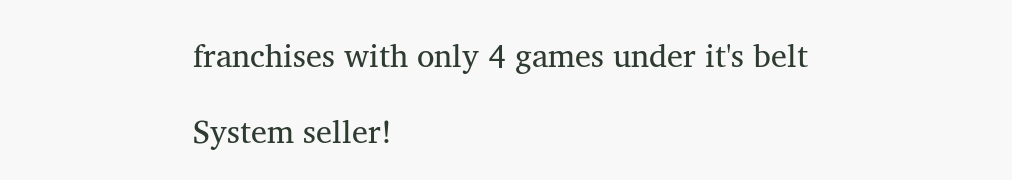franchises with only 4 games under it's belt

System seller!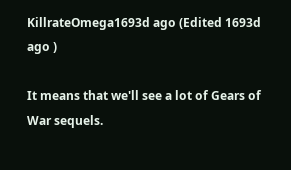KillrateOmega1693d ago (Edited 1693d ago )

It means that we'll see a lot of Gears of War sequels.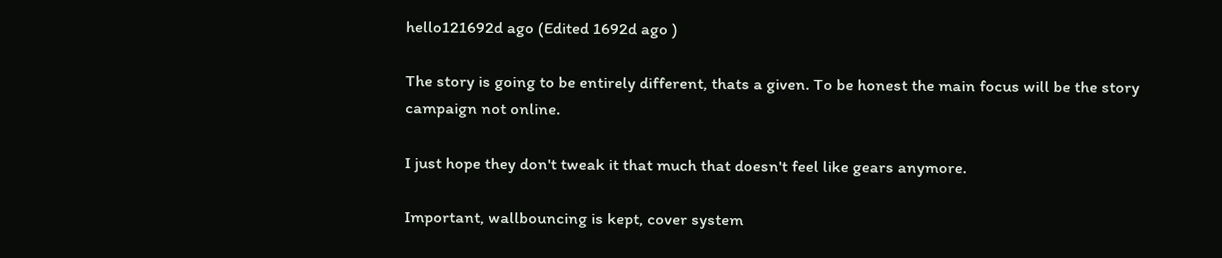hello121692d ago (Edited 1692d ago )

The story is going to be entirely different, thats a given. To be honest the main focus will be the story campaign not online.

I just hope they don't tweak it that much that doesn't feel like gears anymore.

Important, wallbouncing is kept, cover system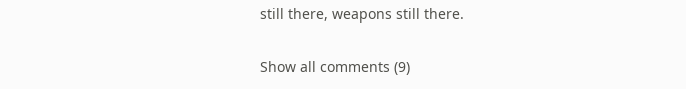still there, weapons still there.

Show all comments (9)